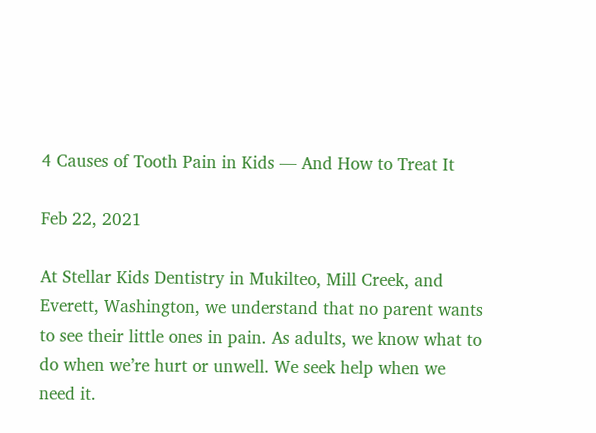4 Causes of Tooth Pain in Kids — And How to Treat It

Feb 22, 2021

At Stellar Kids Dentistry in Mukilteo, Mill Creek, and Everett, Washington, we understand that no parent wants to see their little ones in pain. As adults, we know what to do when we’re hurt or unwell. We seek help when we need it.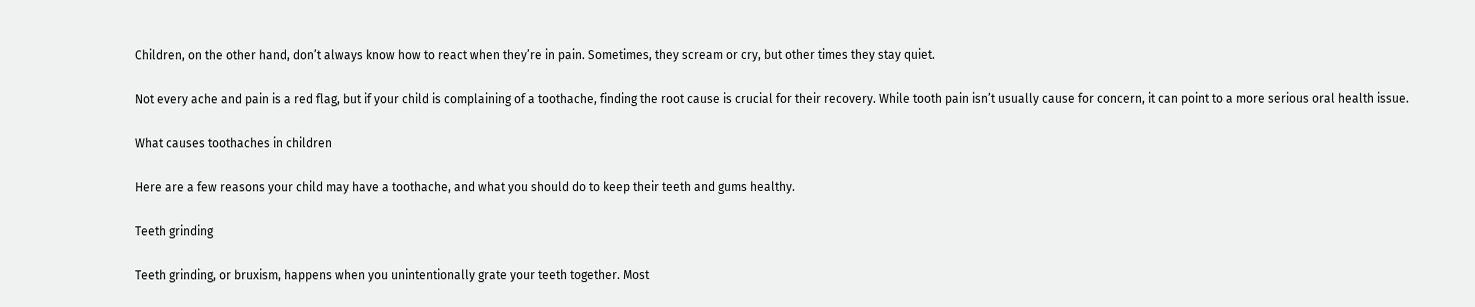Children, on the other hand, don’t always know how to react when they’re in pain. Sometimes, they scream or cry, but other times they stay quiet.

Not every ache and pain is a red flag, but if your child is complaining of a toothache, finding the root cause is crucial for their recovery. While tooth pain isn’t usually cause for concern, it can point to a more serious oral health issue.

What causes toothaches in children

Here are a few reasons your child may have a toothache, and what you should do to keep their teeth and gums healthy.

Teeth grinding

Teeth grinding, or bruxism, happens when you unintentionally grate your teeth together. Most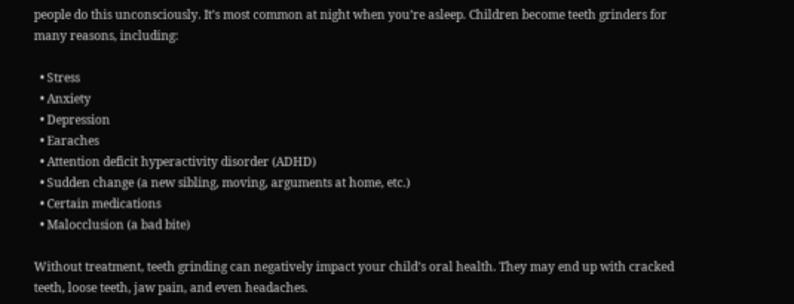people do this unconsciously. It’s most common at night when you’re asleep. Children become teeth grinders for many reasons, including:

  • Stress
  • Anxiety
  • Depression
  • Earaches
  • Attention deficit hyperactivity disorder (ADHD)
  • Sudden change (a new sibling, moving, arguments at home, etc.)
  • Certain medications
  • Malocclusion (a bad bite)

Without treatment, teeth grinding can negatively impact your child’s oral health. They may end up with cracked teeth, loose teeth, jaw pain, and even headaches.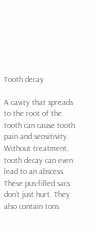Tooth decay

A cavity that spreads to the root of the tooth can cause tooth pain and sensitivity. Without treatment, tooth decay can even lead to an abscess. These pus-filled sacs don’t just hurt. They also contain tons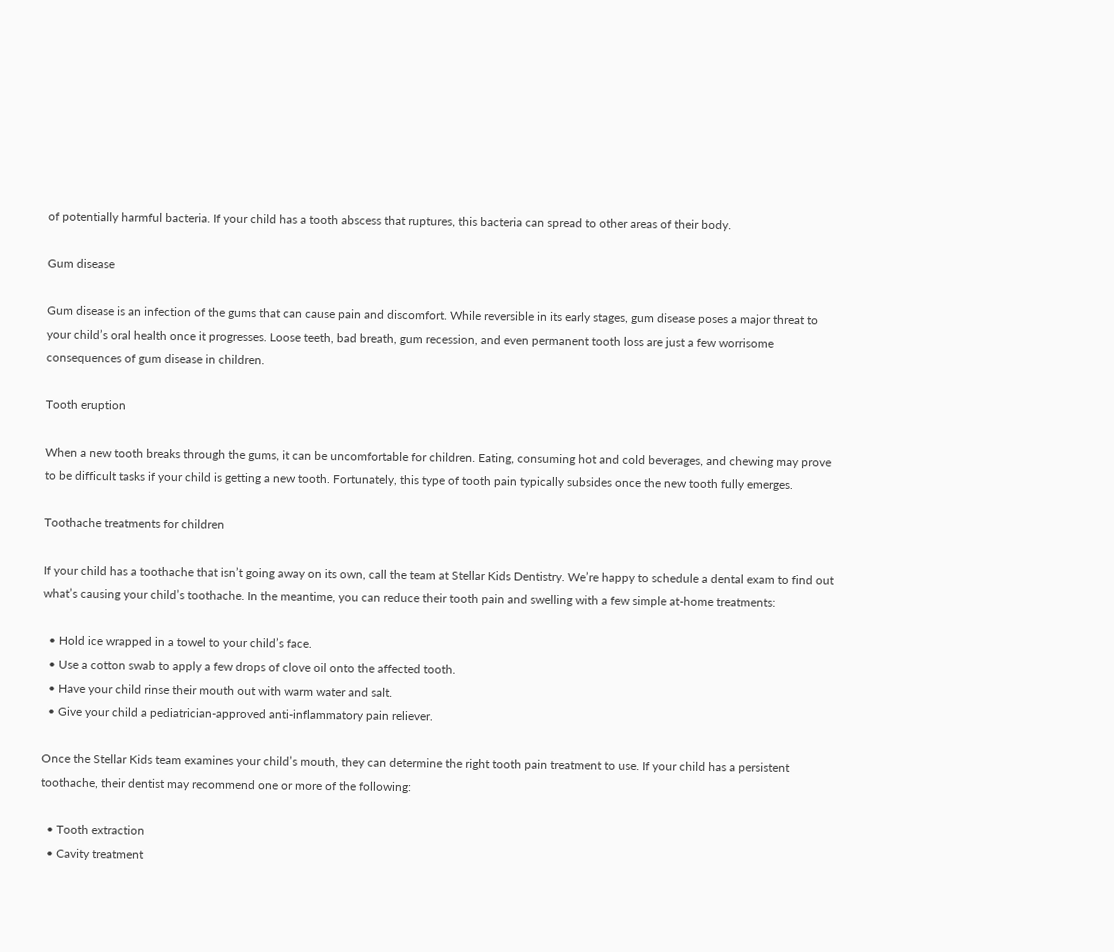of potentially harmful bacteria. If your child has a tooth abscess that ruptures, this bacteria can spread to other areas of their body.

Gum disease

Gum disease is an infection of the gums that can cause pain and discomfort. While reversible in its early stages, gum disease poses a major threat to your child’s oral health once it progresses. Loose teeth, bad breath, gum recession, and even permanent tooth loss are just a few worrisome consequences of gum disease in children.

Tooth eruption

When a new tooth breaks through the gums, it can be uncomfortable for children. Eating, consuming hot and cold beverages, and chewing may prove to be difficult tasks if your child is getting a new tooth. Fortunately, this type of tooth pain typically subsides once the new tooth fully emerges.

Toothache treatments for children

If your child has a toothache that isn’t going away on its own, call the team at Stellar Kids Dentistry. We’re happy to schedule a dental exam to find out what’s causing your child’s toothache. In the meantime, you can reduce their tooth pain and swelling with a few simple at-home treatments:

  • Hold ice wrapped in a towel to your child’s face.
  • Use a cotton swab to apply a few drops of clove oil onto the affected tooth.
  • Have your child rinse their mouth out with warm water and salt.
  • Give your child a pediatrician-approved anti-inflammatory pain reliever.

Once the Stellar Kids team examines your child’s mouth, they can determine the right tooth pain treatment to use. If your child has a persistent toothache, their dentist may recommend one or more of the following:

  • Tooth extraction
  • Cavity treatment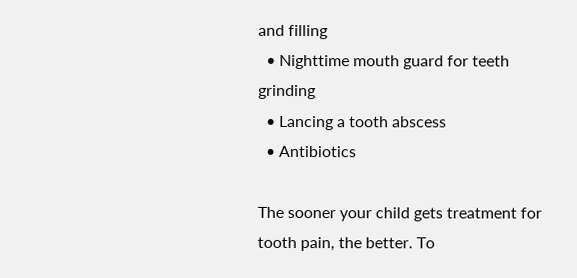and filling
  • Nighttime mouth guard for teeth grinding
  • Lancing a tooth abscess
  • Antibiotics

The sooner your child gets treatment for tooth pain, the better. To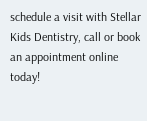schedule a visit with Stellar Kids Dentistry, call or book an appointment online today!